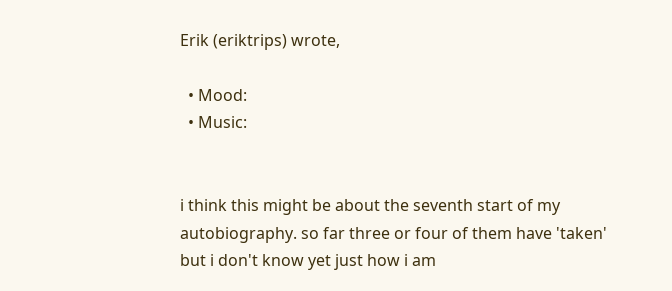Erik (eriktrips) wrote,

  • Mood:
  • Music:


i think this might be about the seventh start of my autobiography. so far three or four of them have 'taken' but i don't know yet just how i am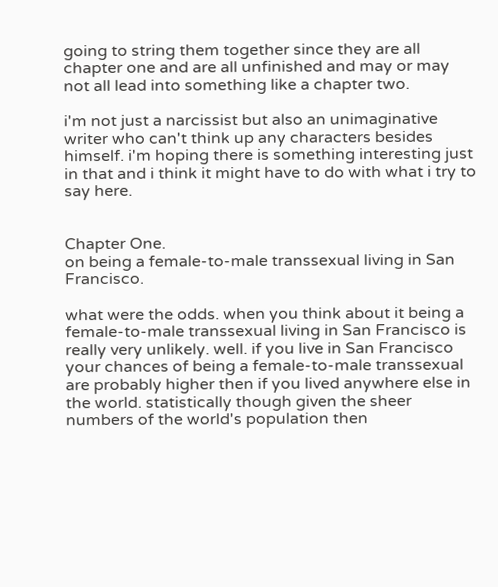going to string them together since they are all chapter one and are all unfinished and may or may not all lead into something like a chapter two.

i'm not just a narcissist but also an unimaginative writer who can't think up any characters besides himself. i'm hoping there is something interesting just in that and i think it might have to do with what i try to say here.


Chapter One.
on being a female-to-male transsexual living in San Francisco.

what were the odds. when you think about it being a female-to-male transsexual living in San Francisco is really very unlikely. well. if you live in San Francisco your chances of being a female-to-male transsexual are probably higher then if you lived anywhere else in the world. statistically though given the sheer numbers of the world's population then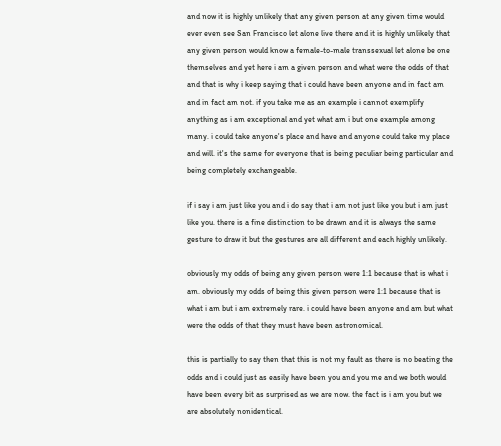and now it is highly unlikely that any given person at any given time would ever even see San Francisco let alone live there and it is highly unlikely that any given person would know a female-to-male transsexual let alone be one themselves and yet here i am a given person and what were the odds of that and that is why i keep saying that i could have been anyone and in fact am and in fact am not. if you take me as an example i cannot exemplify anything as i am exceptional and yet what am i but one example among many. i could take anyone's place and have and anyone could take my place and will. it's the same for everyone that is being peculiar being particular and being completely exchangeable.

if i say i am just like you and i do say that i am not just like you but i am just like you. there is a fine distinction to be drawn and it is always the same gesture to draw it but the gestures are all different and each highly unlikely.

obviously my odds of being any given person were 1:1 because that is what i am. obviously my odds of being this given person were 1:1 because that is what i am but i am extremely rare. i could have been anyone and am but what were the odds of that they must have been astronomical.

this is partially to say then that this is not my fault as there is no beating the odds and i could just as easily have been you and you me and we both would have been every bit as surprised as we are now. the fact is i am you but we are absolutely nonidentical.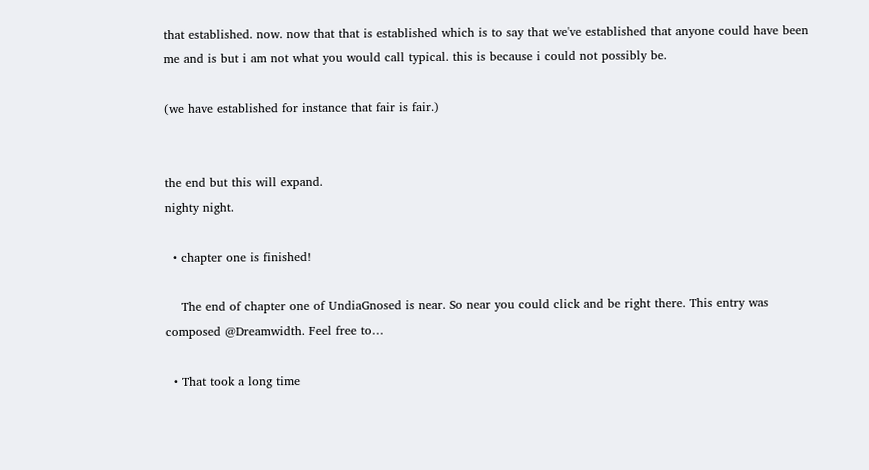that established. now. now that that is established which is to say that we've established that anyone could have been me and is but i am not what you would call typical. this is because i could not possibly be.

(we have established for instance that fair is fair.)


the end but this will expand.
nighty night.

  • chapter one is finished!

    The end of chapter one of UndiaGnosed is near. So near you could click and be right there. This entry was composed @Dreamwidth. Feel free to…

  • That took a long time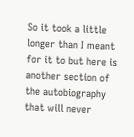So it took a little longer than I meant for it to but here is another section of the autobiography that will never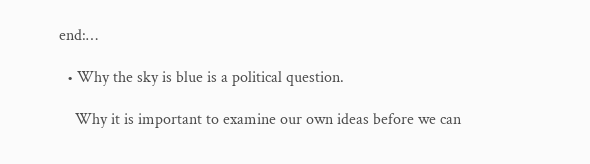end:…

  • Why the sky is blue is a political question.

    Why it is important to examine our own ideas before we can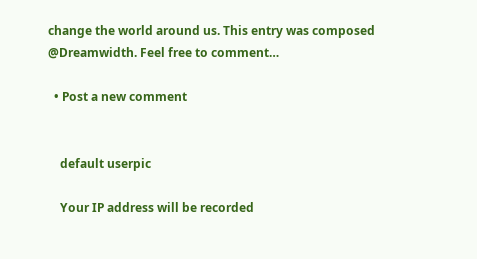change the world around us. This entry was composed @Dreamwidth. Feel free to comment…

  • Post a new comment


    default userpic

    Your IP address will be recorded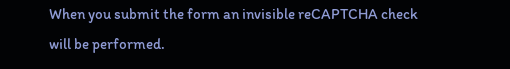When you submit the form an invisible reCAPTCHA check will be performed.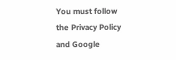You must follow the Privacy Policy and Google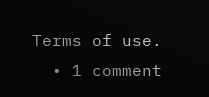Terms of use.
  • 1 comment